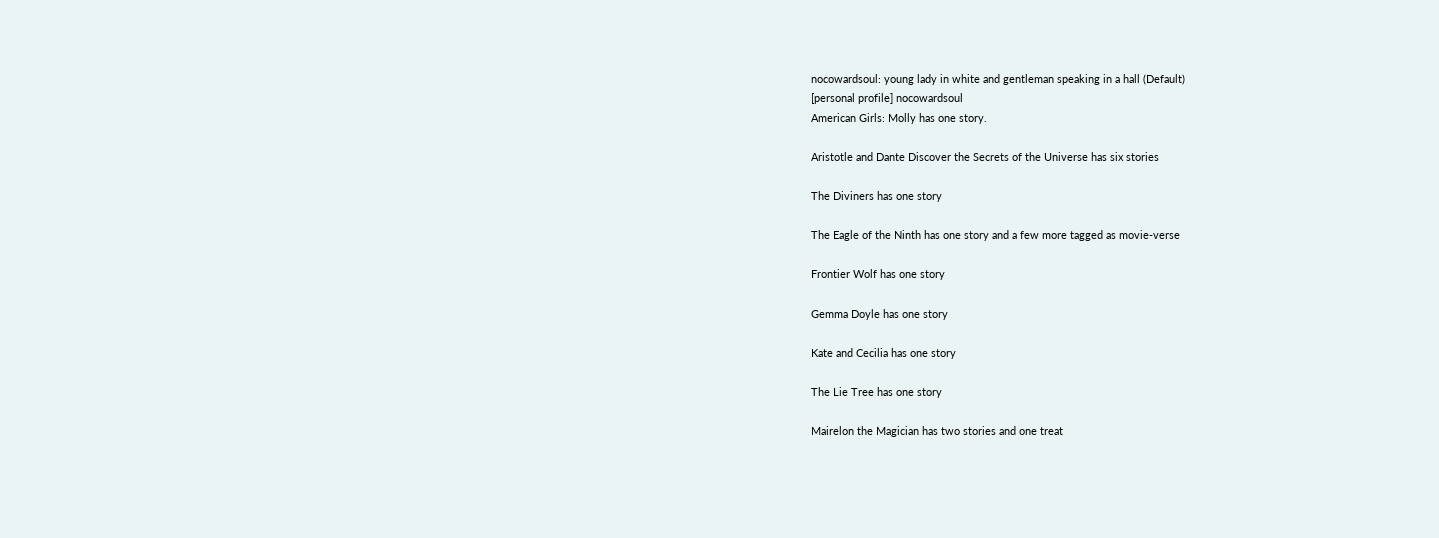nocowardsoul: young lady in white and gentleman speaking in a hall (Default)
[personal profile] nocowardsoul
American Girls: Molly has one story.

Aristotle and Dante Discover the Secrets of the Universe has six stories

The Diviners has one story

The Eagle of the Ninth has one story and a few more tagged as movie-verse

Frontier Wolf has one story

Gemma Doyle has one story

Kate and Cecilia has one story

The Lie Tree has one story

Mairelon the Magician has two stories and one treat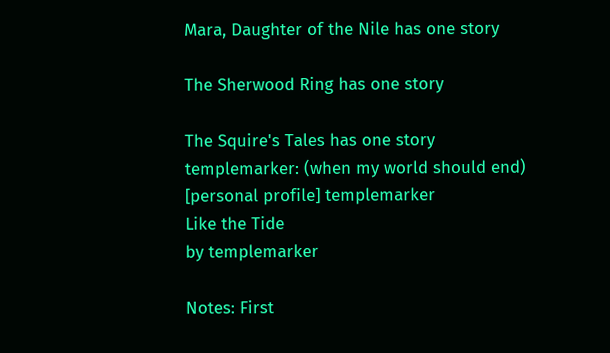Mara, Daughter of the Nile has one story

The Sherwood Ring has one story

The Squire's Tales has one story
templemarker: (when my world should end)
[personal profile] templemarker
Like the Tide
by templemarker

Notes: First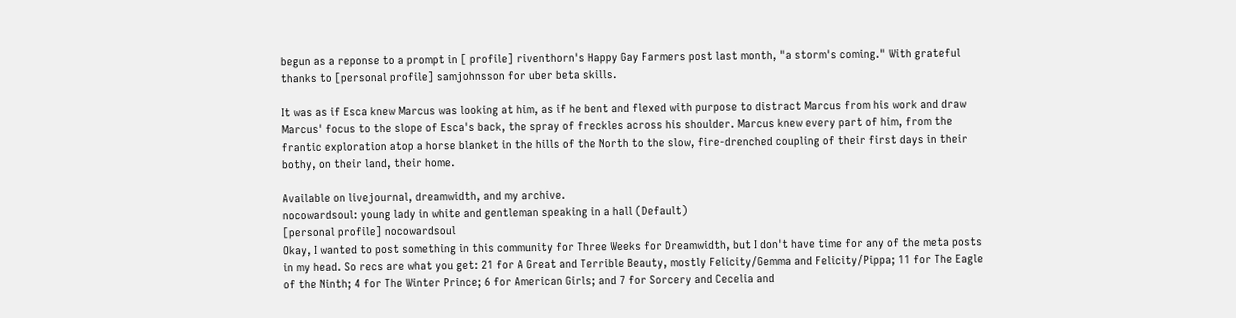begun as a reponse to a prompt in [ profile] riventhorn's Happy Gay Farmers post last month, "a storm's coming." With grateful thanks to [personal profile] samjohnsson for uber beta skills.

It was as if Esca knew Marcus was looking at him, as if he bent and flexed with purpose to distract Marcus from his work and draw Marcus' focus to the slope of Esca's back, the spray of freckles across his shoulder. Marcus knew every part of him, from the frantic exploration atop a horse blanket in the hills of the North to the slow, fire-drenched coupling of their first days in their bothy, on their land, their home.

Available on livejournal, dreamwidth, and my archive.
nocowardsoul: young lady in white and gentleman speaking in a hall (Default)
[personal profile] nocowardsoul
Okay, I wanted to post something in this community for Three Weeks for Dreamwidth, but I don't have time for any of the meta posts in my head. So recs are what you get: 21 for A Great and Terrible Beauty, mostly Felicity/Gemma and Felicity/Pippa; 11 for The Eagle of the Ninth; 4 for The Winter Prince; 6 for American Girls; and 7 for Sorcery and Cecelia and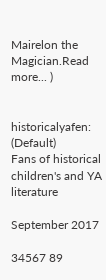Mairelon the Magician.Read more... )


historicalyafen: (Default)
Fans of historical children's and YA literature

September 2017

34567 89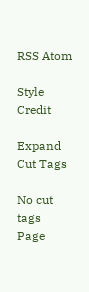RSS Atom

Style Credit

Expand Cut Tags

No cut tags
Page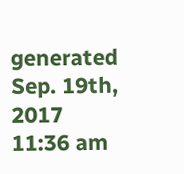generated Sep. 19th, 2017 11:36 am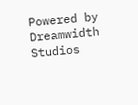Powered by Dreamwidth Studios